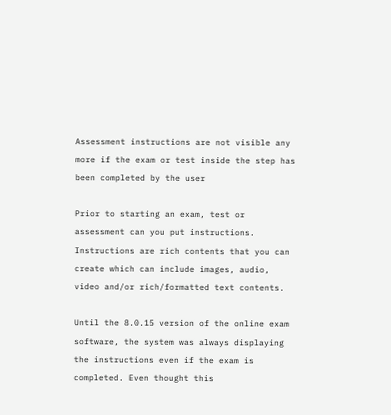Assessment instructions are not visible any more if the exam or test inside the step has been completed by the user

Prior to starting an exam, test or assessment can you put instructions. Instructions are rich contents that you can create which can include images, audio, video and/or rich/formatted text contents.

Until the 8.0.15 version of the online exam software, the system was always displaying the instructions even if the exam is completed. Even thought this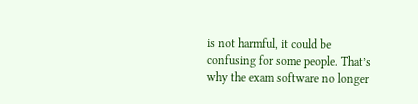is not harmful, it could be confusing for some people. That’s why the exam software no longer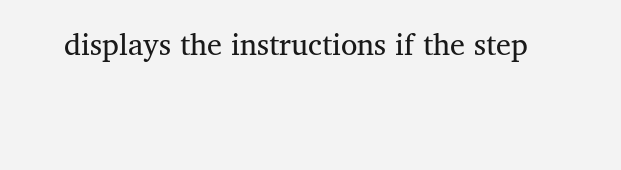displays the instructions if the step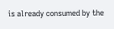is already consumed by the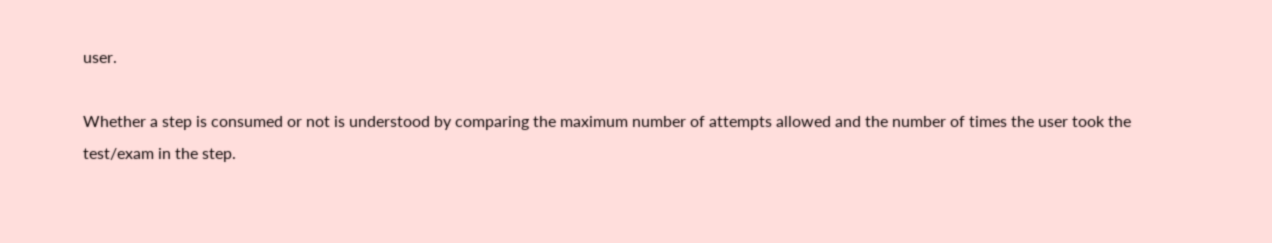user.

Whether a step is consumed or not is understood by comparing the maximum number of attempts allowed and the number of times the user took the test/exam in the step.